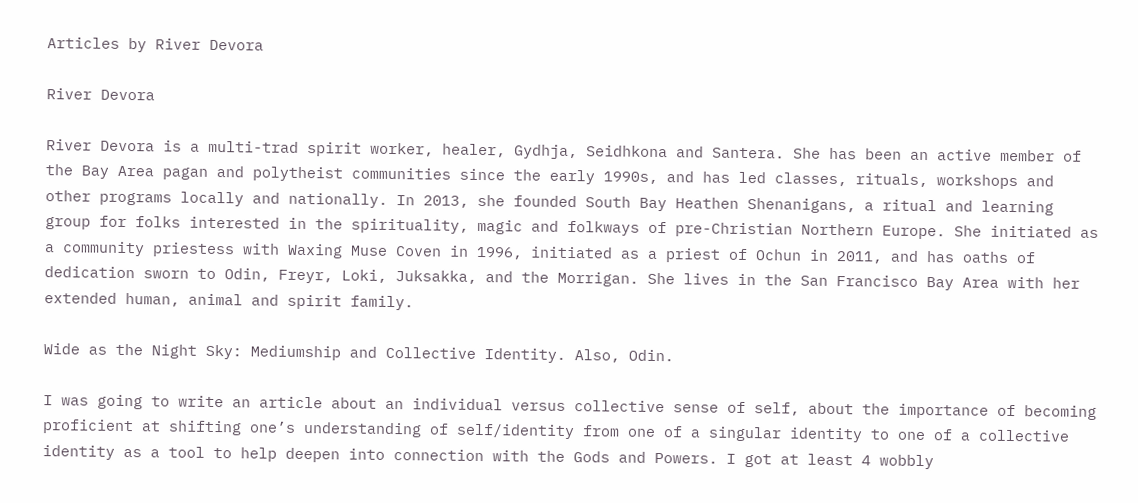Articles by River Devora

River Devora

River Devora is a multi-trad spirit worker, healer, Gydhja, Seidhkona and Santera. She has been an active member of the Bay Area pagan and polytheist communities since the early 1990s, and has led classes, rituals, workshops and other programs locally and nationally. In 2013, she founded South Bay Heathen Shenanigans, a ritual and learning group for folks interested in the spirituality, magic and folkways of pre-Christian Northern Europe. She initiated as a community priestess with Waxing Muse Coven in 1996, initiated as a priest of Ochun in 2011, and has oaths of dedication sworn to Odin, Freyr, Loki, Juksakka, and the Morrigan. She lives in the San Francisco Bay Area with her extended human, animal and spirit family.

Wide as the Night Sky: Mediumship and Collective Identity. Also, Odin.

I was going to write an article about an individual versus collective sense of self, about the importance of becoming proficient at shifting one’s understanding of self/identity from one of a singular identity to one of a collective identity as a tool to help deepen into connection with the Gods and Powers. I got at least 4 wobbly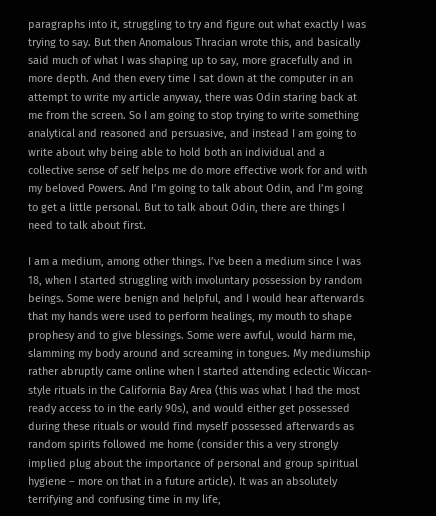paragraphs into it, struggling to try and figure out what exactly I was trying to say. But then Anomalous Thracian wrote this, and basically said much of what I was shaping up to say, more gracefully and in more depth. And then every time I sat down at the computer in an attempt to write my article anyway, there was Odin staring back at me from the screen. So I am going to stop trying to write something analytical and reasoned and persuasive, and instead I am going to write about why being able to hold both an individual and a collective sense of self helps me do more effective work for and with my beloved Powers. And I’m going to talk about Odin, and I’m going to get a little personal. But to talk about Odin, there are things I need to talk about first.

I am a medium, among other things. I’ve been a medium since I was 18, when I started struggling with involuntary possession by random beings. Some were benign and helpful, and I would hear afterwards that my hands were used to perform healings, my mouth to shape prophesy and to give blessings. Some were awful, would harm me, slamming my body around and screaming in tongues. My mediumship rather abruptly came online when I started attending eclectic Wiccan-style rituals in the California Bay Area (this was what I had the most ready access to in the early 90s), and would either get possessed during these rituals or would find myself possessed afterwards as random spirits followed me home (consider this a very strongly implied plug about the importance of personal and group spiritual hygiene – more on that in a future article). It was an absolutely terrifying and confusing time in my life,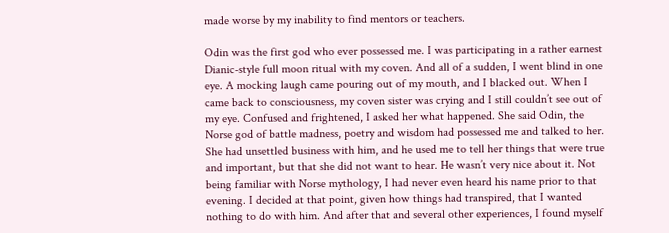made worse by my inability to find mentors or teachers.

Odin was the first god who ever possessed me. I was participating in a rather earnest Dianic-style full moon ritual with my coven. And all of a sudden, I went blind in one eye. A mocking laugh came pouring out of my mouth, and I blacked out. When I came back to consciousness, my coven sister was crying and I still couldn’t see out of my eye. Confused and frightened, I asked her what happened. She said Odin, the Norse god of battle madness, poetry and wisdom had possessed me and talked to her. She had unsettled business with him, and he used me to tell her things that were true and important, but that she did not want to hear. He wasn’t very nice about it. Not being familiar with Norse mythology, I had never even heard his name prior to that evening. I decided at that point, given how things had transpired, that I wanted nothing to do with him. And after that and several other experiences, I found myself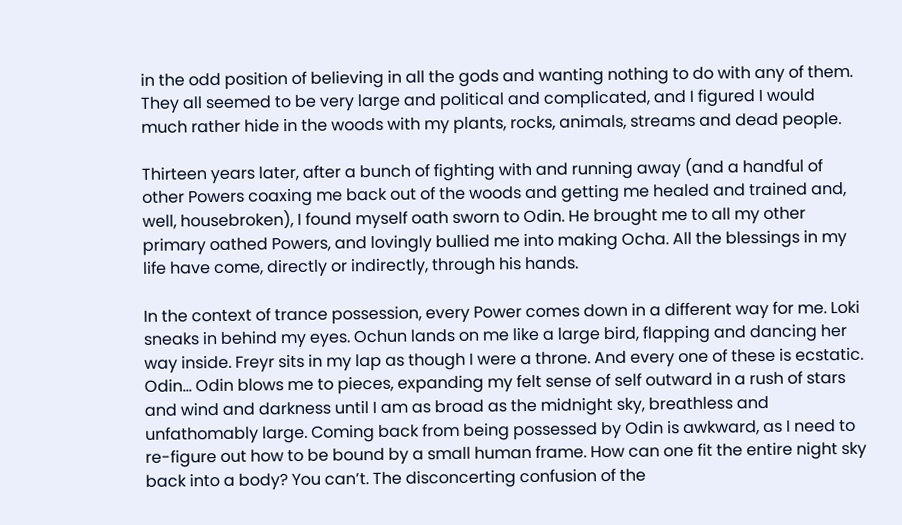in the odd position of believing in all the gods and wanting nothing to do with any of them. They all seemed to be very large and political and complicated, and I figured I would much rather hide in the woods with my plants, rocks, animals, streams and dead people.

Thirteen years later, after a bunch of fighting with and running away (and a handful of other Powers coaxing me back out of the woods and getting me healed and trained and, well, housebroken), I found myself oath sworn to Odin. He brought me to all my other primary oathed Powers, and lovingly bullied me into making Ocha. All the blessings in my life have come, directly or indirectly, through his hands.

In the context of trance possession, every Power comes down in a different way for me. Loki sneaks in behind my eyes. Ochun lands on me like a large bird, flapping and dancing her way inside. Freyr sits in my lap as though I were a throne. And every one of these is ecstatic. Odin… Odin blows me to pieces, expanding my felt sense of self outward in a rush of stars and wind and darkness until I am as broad as the midnight sky, breathless and unfathomably large. Coming back from being possessed by Odin is awkward, as I need to re-figure out how to be bound by a small human frame. How can one fit the entire night sky back into a body? You can’t. The disconcerting confusion of the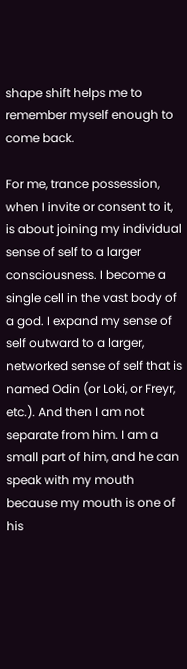shape shift helps me to remember myself enough to come back.

For me, trance possession, when I invite or consent to it, is about joining my individual sense of self to a larger consciousness. I become a single cell in the vast body of a god. I expand my sense of self outward to a larger, networked sense of self that is named Odin (or Loki, or Freyr, etc.). And then I am not separate from him. I am a small part of him, and he can speak with my mouth because my mouth is one of his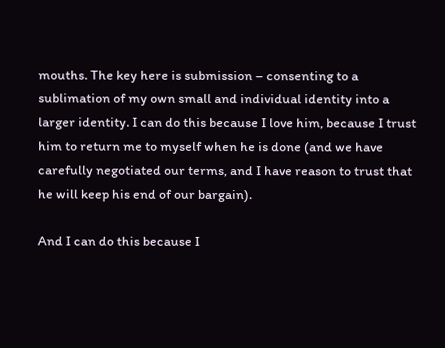mouths. The key here is submission – consenting to a sublimation of my own small and individual identity into a larger identity. I can do this because I love him, because I trust him to return me to myself when he is done (and we have carefully negotiated our terms, and I have reason to trust that he will keep his end of our bargain).

And I can do this because I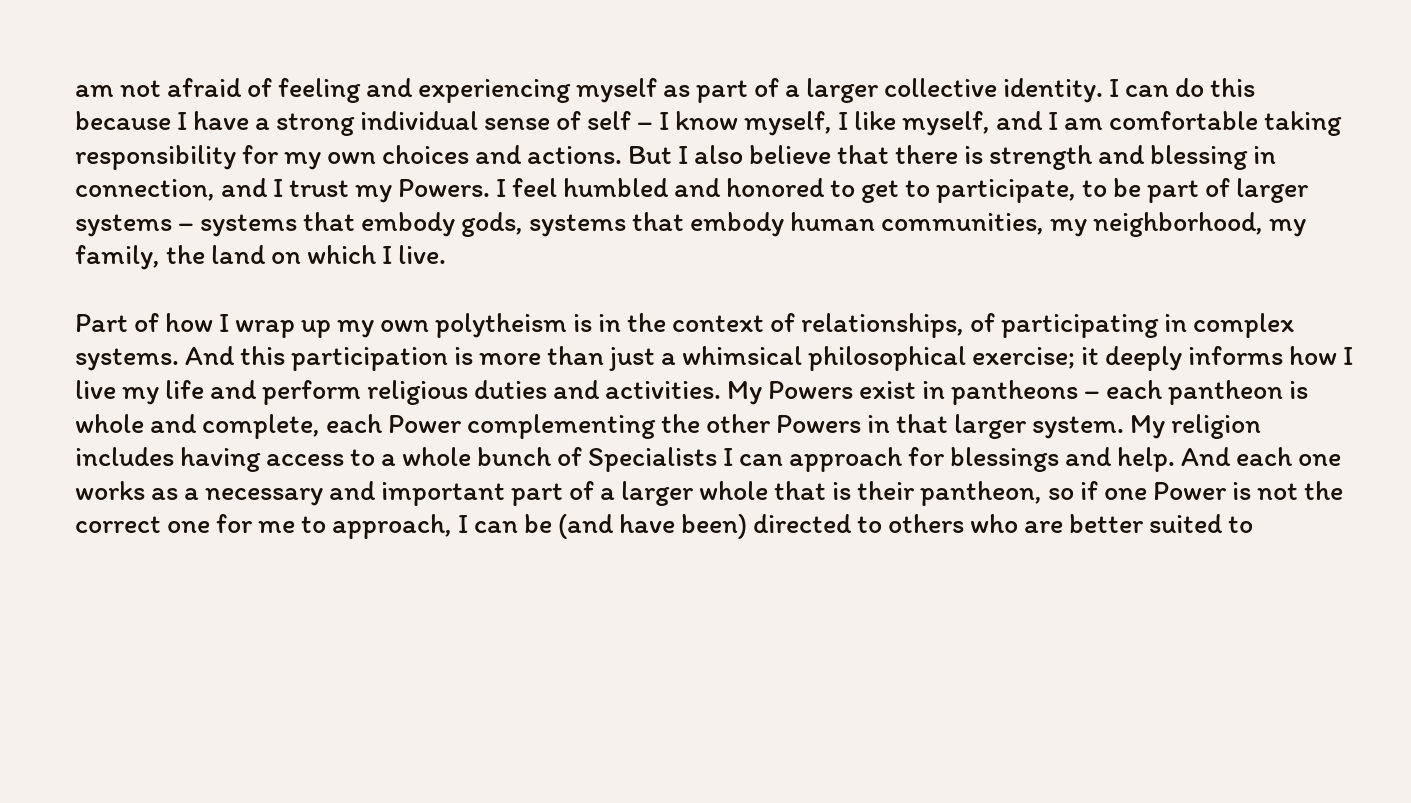am not afraid of feeling and experiencing myself as part of a larger collective identity. I can do this because I have a strong individual sense of self – I know myself, I like myself, and I am comfortable taking responsibility for my own choices and actions. But I also believe that there is strength and blessing in connection, and I trust my Powers. I feel humbled and honored to get to participate, to be part of larger systems – systems that embody gods, systems that embody human communities, my neighborhood, my family, the land on which I live.

Part of how I wrap up my own polytheism is in the context of relationships, of participating in complex systems. And this participation is more than just a whimsical philosophical exercise; it deeply informs how I live my life and perform religious duties and activities. My Powers exist in pantheons – each pantheon is whole and complete, each Power complementing the other Powers in that larger system. My religion includes having access to a whole bunch of Specialists I can approach for blessings and help. And each one works as a necessary and important part of a larger whole that is their pantheon, so if one Power is not the correct one for me to approach, I can be (and have been) directed to others who are better suited to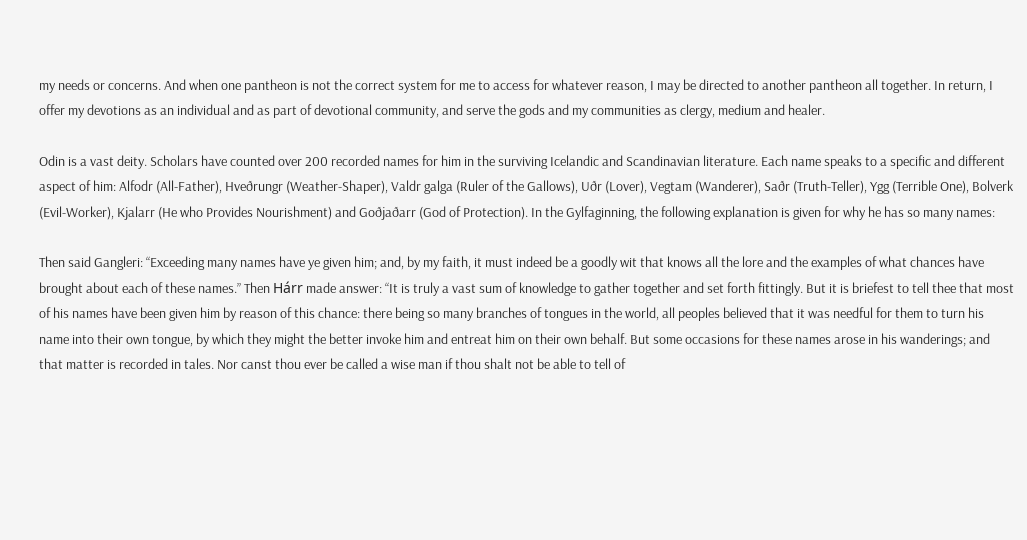my needs or concerns. And when one pantheon is not the correct system for me to access for whatever reason, I may be directed to another pantheon all together. In return, I offer my devotions as an individual and as part of devotional community, and serve the gods and my communities as clergy, medium and healer.

Odin is a vast deity. Scholars have counted over 200 recorded names for him in the surviving Icelandic and Scandinavian literature. Each name speaks to a specific and different aspect of him: Alfodr (All-Father), Hveðrungr (Weather-Shaper), Valdr galga (Ruler of the Gallows), Uðr (Lover), Vegtam (Wanderer), Saðr (Truth-Teller), Ygg (Terrible One), Bolverk (Evil-Worker), Kjalarr (He who Provides Nourishment) and Goðjaðarr (God of Protection). In the Gylfaginning, the following explanation is given for why he has so many names:

Then said Gangleri: “Exceeding many names have ye given him; and, by my faith, it must indeed be a goodly wit that knows all the lore and the examples of what chances have brought about each of these names.” Then Hárr made answer: “It is truly a vast sum of knowledge to gather together and set forth fittingly. But it is briefest to tell thee that most of his names have been given him by reason of this chance: there being so many branches of tongues in the world, all peoples believed that it was needful for them to turn his name into their own tongue, by which they might the better invoke him and entreat him on their own behalf. But some occasions for these names arose in his wanderings; and that matter is recorded in tales. Nor canst thou ever be called a wise man if thou shalt not be able to tell of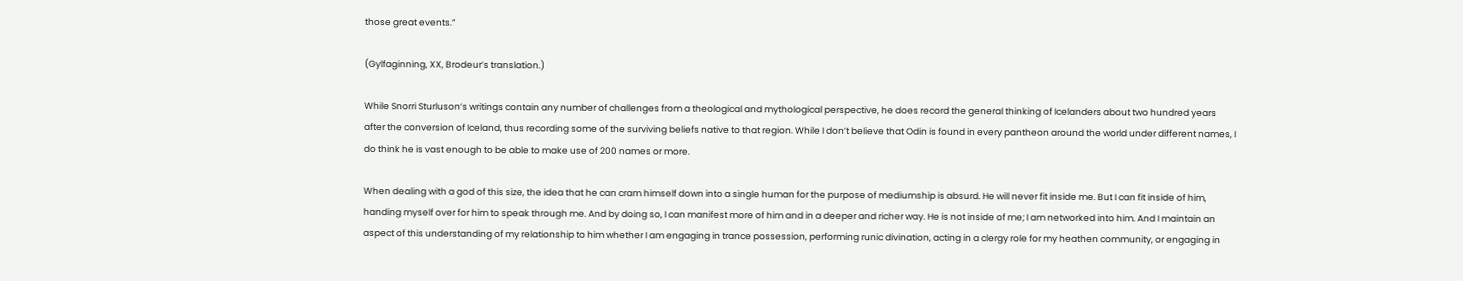those great events.”

(Gylfaginning, XX, Brodeur’s translation.)

While Snorri Sturluson’s writings contain any number of challenges from a theological and mythological perspective, he does record the general thinking of Icelanders about two hundred years after the conversion of Iceland, thus recording some of the surviving beliefs native to that region. While I don’t believe that Odin is found in every pantheon around the world under different names, I do think he is vast enough to be able to make use of 200 names or more.

When dealing with a god of this size, the idea that he can cram himself down into a single human for the purpose of mediumship is absurd. He will never fit inside me. But I can fit inside of him, handing myself over for him to speak through me. And by doing so, I can manifest more of him and in a deeper and richer way. He is not inside of me; I am networked into him. And I maintain an aspect of this understanding of my relationship to him whether I am engaging in trance possession, performing runic divination, acting in a clergy role for my heathen community, or engaging in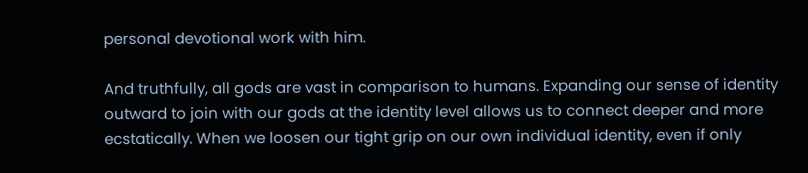personal devotional work with him.

And truthfully, all gods are vast in comparison to humans. Expanding our sense of identity outward to join with our gods at the identity level allows us to connect deeper and more ecstatically. When we loosen our tight grip on our own individual identity, even if only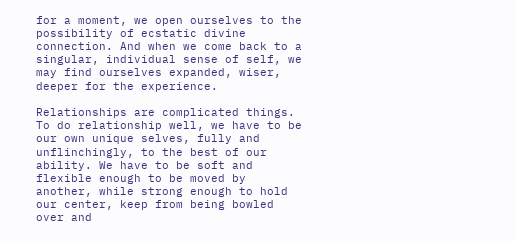for a moment, we open ourselves to the possibility of ecstatic divine connection. And when we come back to a singular, individual sense of self, we may find ourselves expanded, wiser, deeper for the experience.

Relationships are complicated things. To do relationship well, we have to be our own unique selves, fully and unflinchingly, to the best of our ability. We have to be soft and flexible enough to be moved by another, while strong enough to hold our center, keep from being bowled over and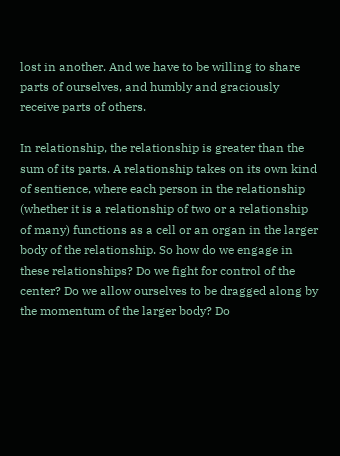lost in another. And we have to be willing to share parts of ourselves, and humbly and graciously receive parts of others.

In relationship, the relationship is greater than the sum of its parts. A relationship takes on its own kind of sentience, where each person in the relationship (whether it is a relationship of two or a relationship of many) functions as a cell or an organ in the larger body of the relationship. So how do we engage in these relationships? Do we fight for control of the center? Do we allow ourselves to be dragged along by the momentum of the larger body? Do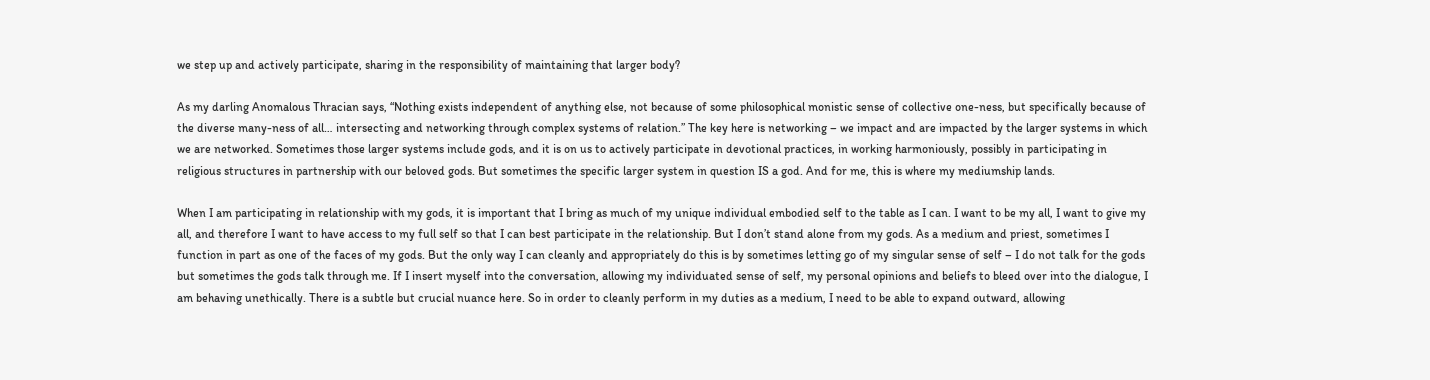we step up and actively participate, sharing in the responsibility of maintaining that larger body?

As my darling Anomalous Thracian says, “Nothing exists independent of anything else, not because of some philosophical monistic sense of collective one-ness, but specifically because of the diverse many-ness of all… intersecting and networking through complex systems of relation.” The key here is networking – we impact and are impacted by the larger systems in which we are networked. Sometimes those larger systems include gods, and it is on us to actively participate in devotional practices, in working harmoniously, possibly in participating in religious structures in partnership with our beloved gods. But sometimes the specific larger system in question IS a god. And for me, this is where my mediumship lands.

When I am participating in relationship with my gods, it is important that I bring as much of my unique individual embodied self to the table as I can. I want to be my all, I want to give my all, and therefore I want to have access to my full self so that I can best participate in the relationship. But I don’t stand alone from my gods. As a medium and priest, sometimes I function in part as one of the faces of my gods. But the only way I can cleanly and appropriately do this is by sometimes letting go of my singular sense of self – I do not talk for the gods but sometimes the gods talk through me. If I insert myself into the conversation, allowing my individuated sense of self, my personal opinions and beliefs to bleed over into the dialogue, I am behaving unethically. There is a subtle but crucial nuance here. So in order to cleanly perform in my duties as a medium, I need to be able to expand outward, allowing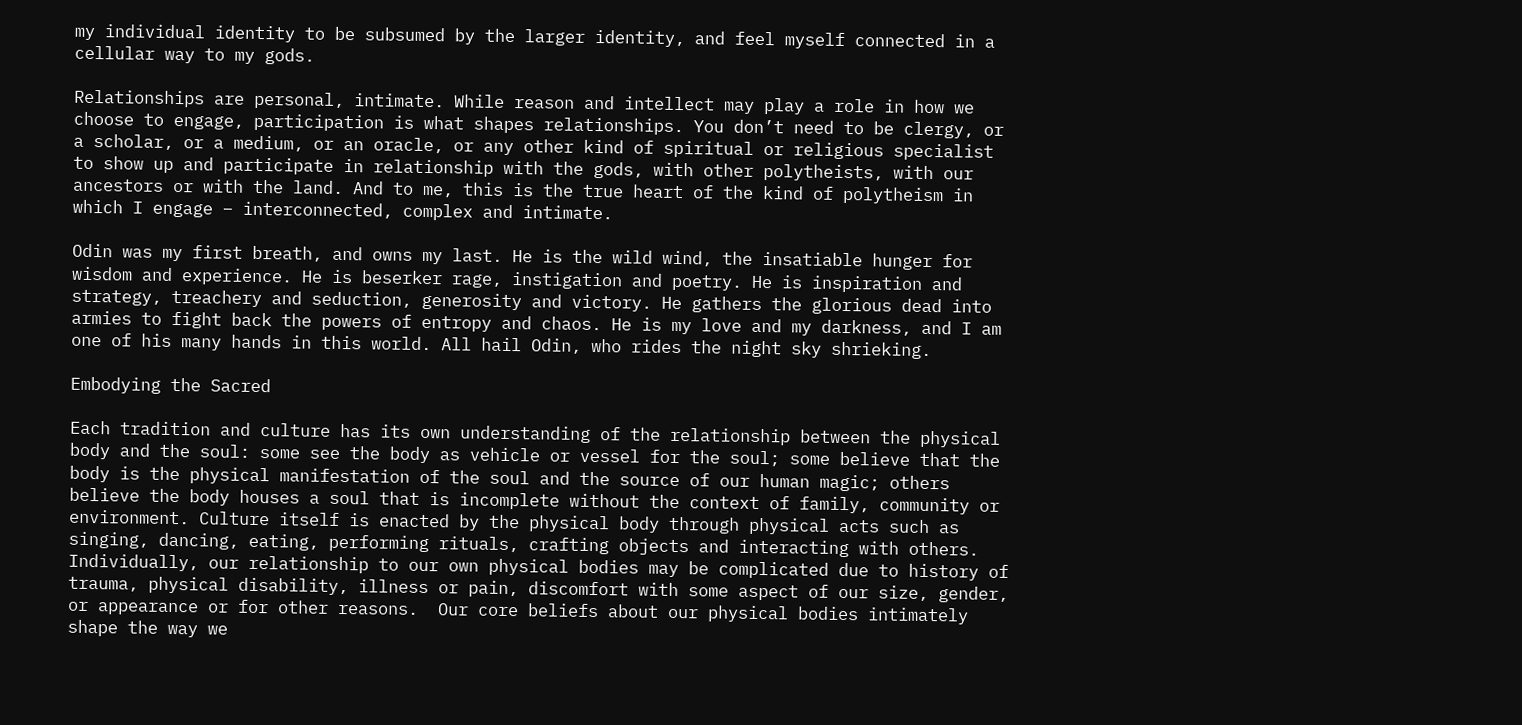my individual identity to be subsumed by the larger identity, and feel myself connected in a cellular way to my gods.

Relationships are personal, intimate. While reason and intellect may play a role in how we choose to engage, participation is what shapes relationships. You don’t need to be clergy, or a scholar, or a medium, or an oracle, or any other kind of spiritual or religious specialist to show up and participate in relationship with the gods, with other polytheists, with our ancestors or with the land. And to me, this is the true heart of the kind of polytheism in which I engage – interconnected, complex and intimate.

Odin was my first breath, and owns my last. He is the wild wind, the insatiable hunger for wisdom and experience. He is beserker rage, instigation and poetry. He is inspiration and strategy, treachery and seduction, generosity and victory. He gathers the glorious dead into armies to fight back the powers of entropy and chaos. He is my love and my darkness, and I am one of his many hands in this world. All hail Odin, who rides the night sky shrieking.

Embodying the Sacred

Each tradition and culture has its own understanding of the relationship between the physical body and the soul: some see the body as vehicle or vessel for the soul; some believe that the body is the physical manifestation of the soul and the source of our human magic; others believe the body houses a soul that is incomplete without the context of family, community or environment. Culture itself is enacted by the physical body through physical acts such as singing, dancing, eating, performing rituals, crafting objects and interacting with others.  Individually, our relationship to our own physical bodies may be complicated due to history of trauma, physical disability, illness or pain, discomfort with some aspect of our size, gender, or appearance or for other reasons.  Our core beliefs about our physical bodies intimately shape the way we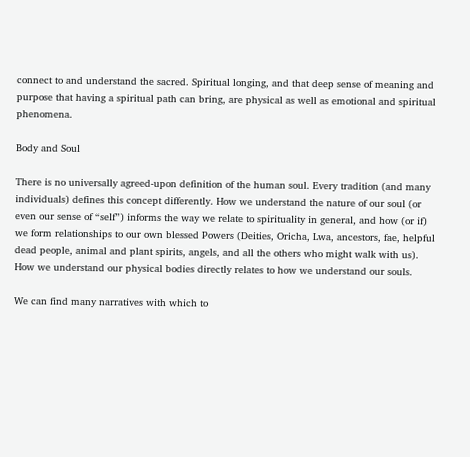connect to and understand the sacred. Spiritual longing, and that deep sense of meaning and purpose that having a spiritual path can bring, are physical as well as emotional and spiritual phenomena.

Body and Soul

There is no universally agreed-upon definition of the human soul. Every tradition (and many individuals) defines this concept differently. How we understand the nature of our soul (or even our sense of “self”) informs the way we relate to spirituality in general, and how (or if) we form relationships to our own blessed Powers (Deities, Oricha, Lwa, ancestors, fae, helpful dead people, animal and plant spirits, angels, and all the others who might walk with us). How we understand our physical bodies directly relates to how we understand our souls.

We can find many narratives with which to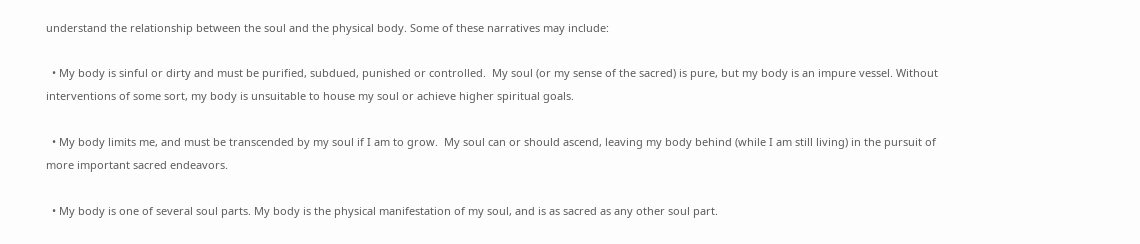understand the relationship between the soul and the physical body. Some of these narratives may include:

  • My body is sinful or dirty and must be purified, subdued, punished or controlled.  My soul (or my sense of the sacred) is pure, but my body is an impure vessel. Without interventions of some sort, my body is unsuitable to house my soul or achieve higher spiritual goals.

  • My body limits me, and must be transcended by my soul if I am to grow.  My soul can or should ascend, leaving my body behind (while I am still living) in the pursuit of more important sacred endeavors.

  • My body is one of several soul parts. My body is the physical manifestation of my soul, and is as sacred as any other soul part.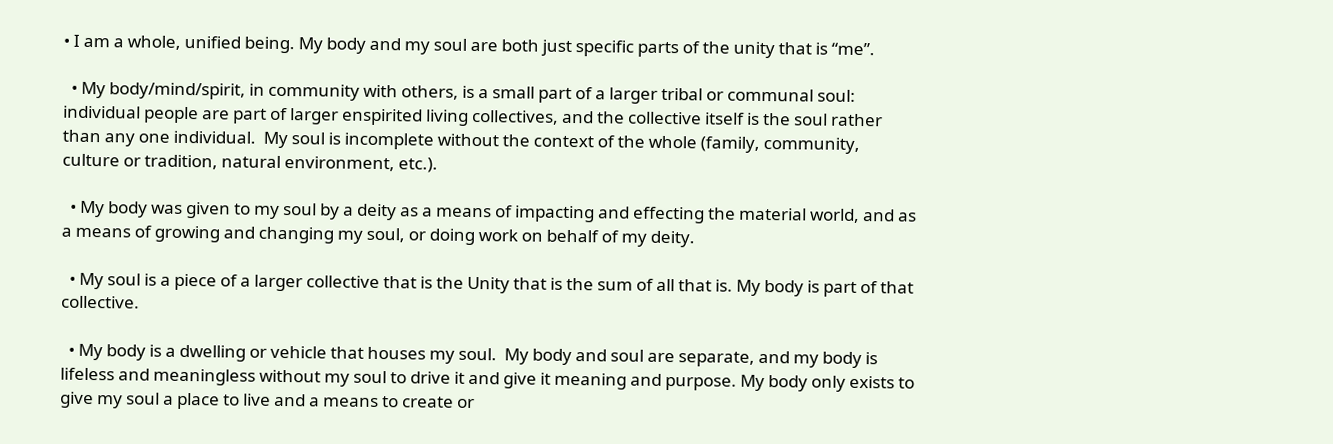• I am a whole, unified being. My body and my soul are both just specific parts of the unity that is “me”.

  • My body/mind/spirit, in community with others, is a small part of a larger tribal or communal soul: individual people are part of larger enspirited living collectives, and the collective itself is the soul rather than any one individual.  My soul is incomplete without the context of the whole (family, community, culture or tradition, natural environment, etc.).

  • My body was given to my soul by a deity as a means of impacting and effecting the material world, and as a means of growing and changing my soul, or doing work on behalf of my deity.

  • My soul is a piece of a larger collective that is the Unity that is the sum of all that is. My body is part of that collective.

  • My body is a dwelling or vehicle that houses my soul.  My body and soul are separate, and my body is lifeless and meaningless without my soul to drive it and give it meaning and purpose. My body only exists to give my soul a place to live and a means to create or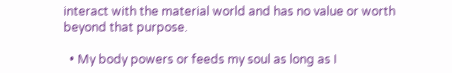interact with the material world and has no value or worth beyond that purpose.

  • My body powers or feeds my soul as long as I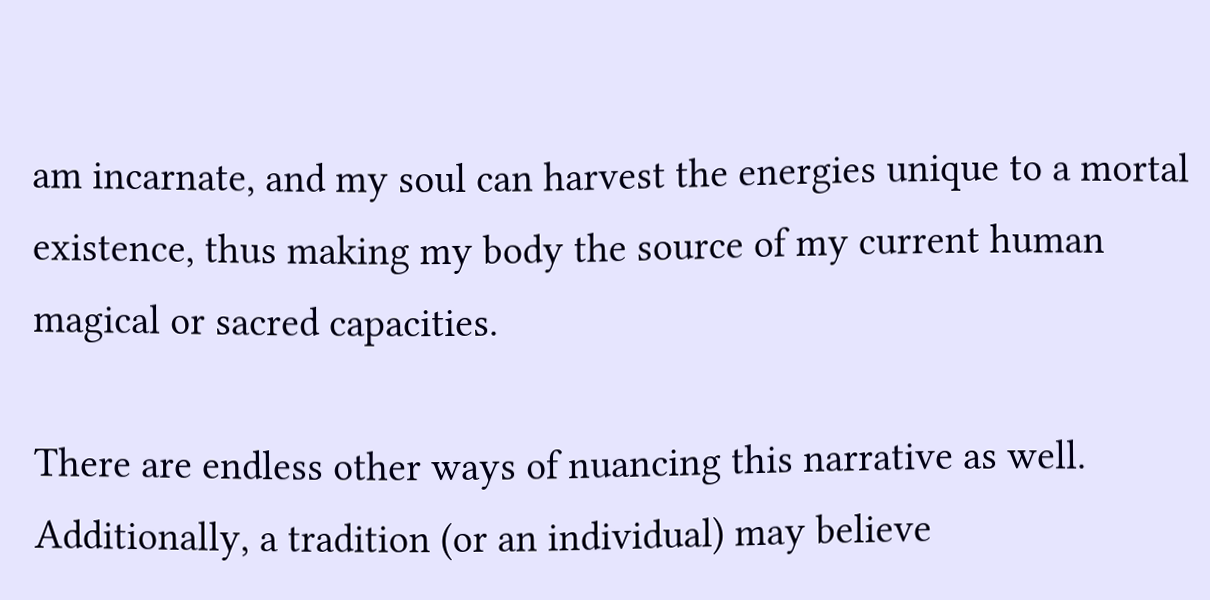am incarnate, and my soul can harvest the energies unique to a mortal existence, thus making my body the source of my current human magical or sacred capacities.

There are endless other ways of nuancing this narrative as well. Additionally, a tradition (or an individual) may believe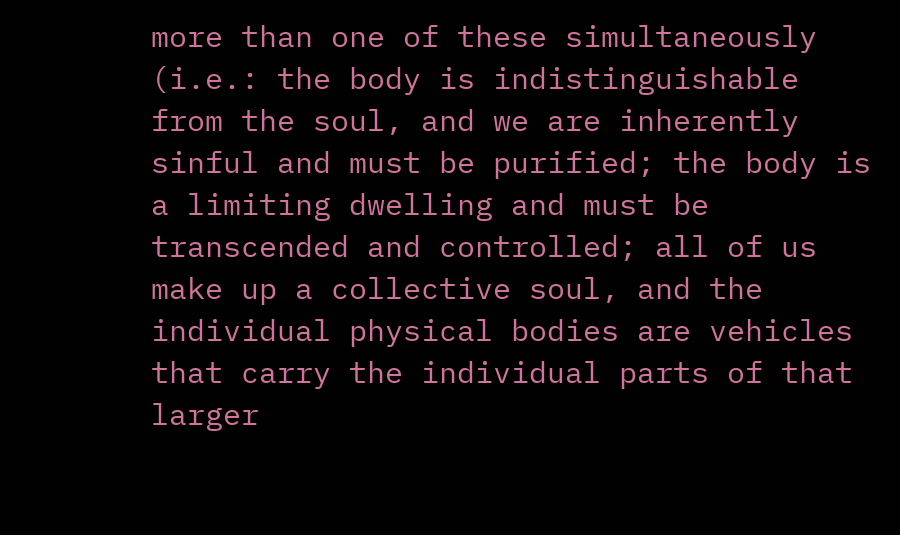more than one of these simultaneously (i.e.: the body is indistinguishable from the soul, and we are inherently sinful and must be purified; the body is a limiting dwelling and must be transcended and controlled; all of us make up a collective soul, and the individual physical bodies are vehicles that carry the individual parts of that larger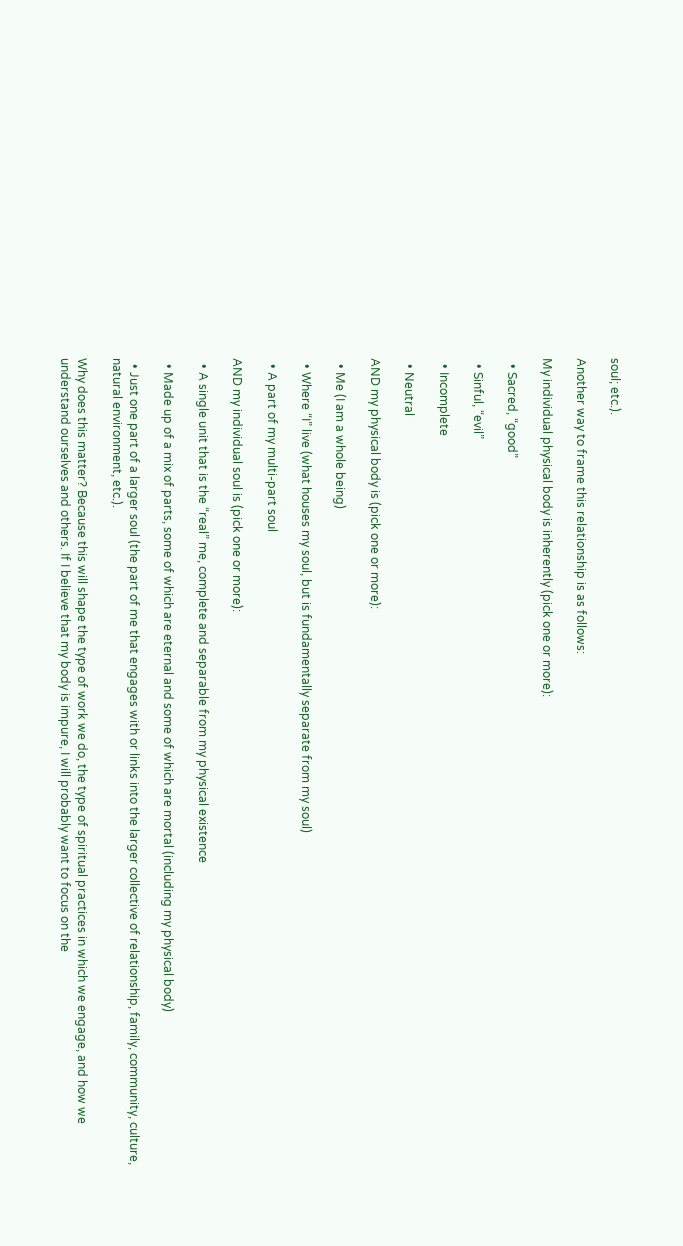soul; etc.).

Another way to frame this relationship is as follows:

My individual physical body is inherently (pick one or more):

  • Sacred, “good”

  • Sinful, “evil”

  • Incomplete

  • Neutral

AND my physical body is (pick one or more):

  • Me (I am a whole being)

  • Where “I” live (what houses my soul, but is fundamentally separate from my soul)

  • A part of my multi-part soul

AND my individual soul is (pick one or more):

  • A single unit that is the “real” me, complete and separable from my physical existence

  • Made up of a mix of parts, some of which are eternal and some of which are mortal (including my physical body)

  • Just one part of a larger soul (the part of me that engages with or links into the larger collective of relationship, family, community, culture, natural environment, etc.).

Why does this matter? Because this will shape the type of work we do, the type of spiritual practices in which we engage, and how we understand ourselves and others. If I believe that my body is impure, I will probably want to focus on the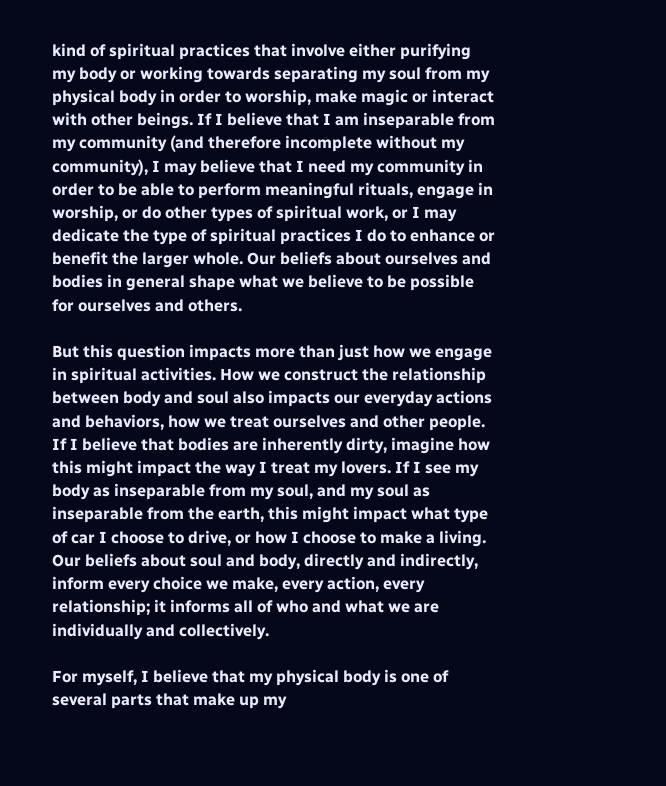kind of spiritual practices that involve either purifying my body or working towards separating my soul from my physical body in order to worship, make magic or interact with other beings. If I believe that I am inseparable from my community (and therefore incomplete without my community), I may believe that I need my community in order to be able to perform meaningful rituals, engage in worship, or do other types of spiritual work, or I may dedicate the type of spiritual practices I do to enhance or benefit the larger whole. Our beliefs about ourselves and bodies in general shape what we believe to be possible for ourselves and others.

But this question impacts more than just how we engage in spiritual activities. How we construct the relationship between body and soul also impacts our everyday actions and behaviors, how we treat ourselves and other people. If I believe that bodies are inherently dirty, imagine how this might impact the way I treat my lovers. If I see my body as inseparable from my soul, and my soul as inseparable from the earth, this might impact what type of car I choose to drive, or how I choose to make a living. Our beliefs about soul and body, directly and indirectly, inform every choice we make, every action, every relationship; it informs all of who and what we are individually and collectively.

For myself, I believe that my physical body is one of several parts that make up my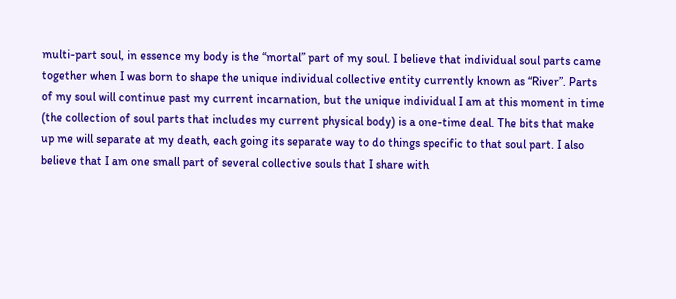multi-part soul, in essence my body is the “mortal” part of my soul. I believe that individual soul parts came together when I was born to shape the unique individual collective entity currently known as “River”. Parts of my soul will continue past my current incarnation, but the unique individual I am at this moment in time (the collection of soul parts that includes my current physical body) is a one-time deal. The bits that make up me will separate at my death, each going its separate way to do things specific to that soul part. I also believe that I am one small part of several collective souls that I share with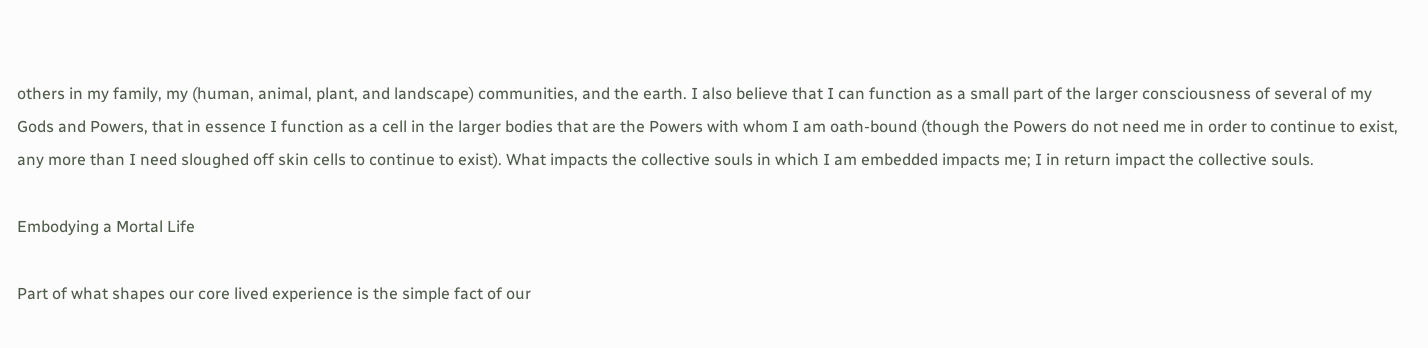others in my family, my (human, animal, plant, and landscape) communities, and the earth. I also believe that I can function as a small part of the larger consciousness of several of my Gods and Powers, that in essence I function as a cell in the larger bodies that are the Powers with whom I am oath-bound (though the Powers do not need me in order to continue to exist, any more than I need sloughed off skin cells to continue to exist). What impacts the collective souls in which I am embedded impacts me; I in return impact the collective souls.

Embodying a Mortal Life

Part of what shapes our core lived experience is the simple fact of our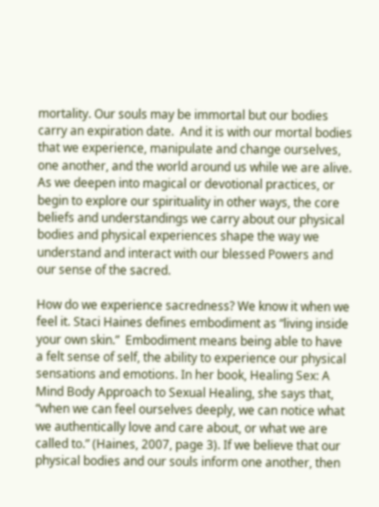mortality. Our souls may be immortal but our bodies carry an expiration date.  And it is with our mortal bodies that we experience, manipulate and change ourselves, one another, and the world around us while we are alive. As we deepen into magical or devotional practices, or begin to explore our spirituality in other ways, the core beliefs and understandings we carry about our physical bodies and physical experiences shape the way we understand and interact with our blessed Powers and our sense of the sacred.

How do we experience sacredness? We know it when we feel it. Staci Haines defines embodiment as “living inside your own skin.”  Embodiment means being able to have a felt sense of self, the ability to experience our physical sensations and emotions. In her book, Healing Sex: A Mind Body Approach to Sexual Healing, she says that, “when we can feel ourselves deeply, we can notice what we authentically love and care about, or what we are called to.” (Haines, 2007, page 3). If we believe that our physical bodies and our souls inform one another, then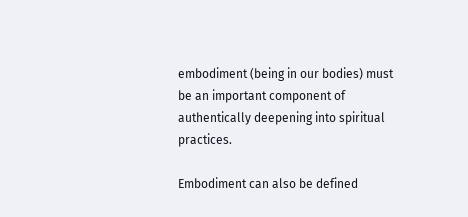embodiment (being in our bodies) must be an important component of authentically deepening into spiritual practices.

Embodiment can also be defined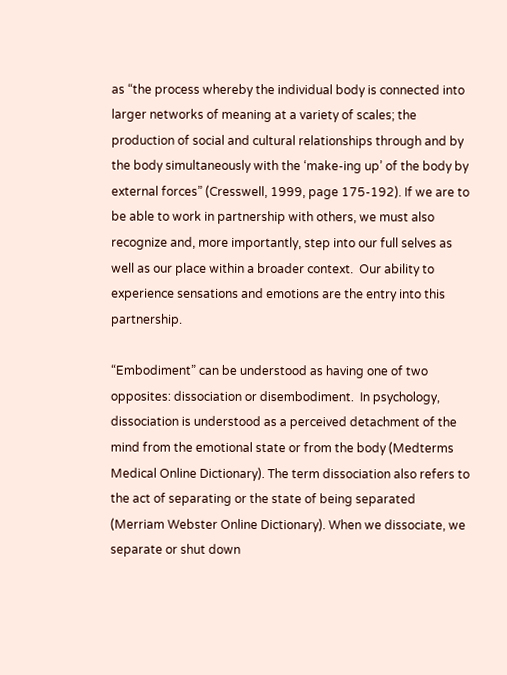as “the process whereby the individual body is connected into larger networks of meaning at a variety of scales; the production of social and cultural relationships through and by the body simultaneously with the ‘make-ing up’ of the body by external forces” (Cresswell, 1999, page 175-192). If we are to be able to work in partnership with others, we must also recognize and, more importantly, step into our full selves as well as our place within a broader context.  Our ability to experience sensations and emotions are the entry into this partnership.

“Embodiment” can be understood as having one of two opposites: dissociation or disembodiment.  In psychology, dissociation is understood as a perceived detachment of the mind from the emotional state or from the body (Medterms Medical Online Dictionary). The term dissociation also refers to the act of separating or the state of being separated (Merriam Webster Online Dictionary). When we dissociate, we separate or shut down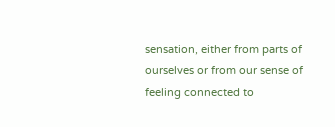sensation, either from parts of ourselves or from our sense of feeling connected to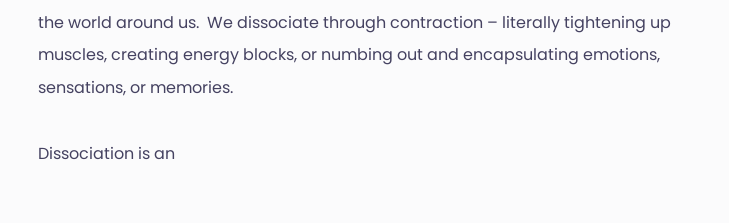the world around us.  We dissociate through contraction – literally tightening up muscles, creating energy blocks, or numbing out and encapsulating emotions, sensations, or memories.

Dissociation is an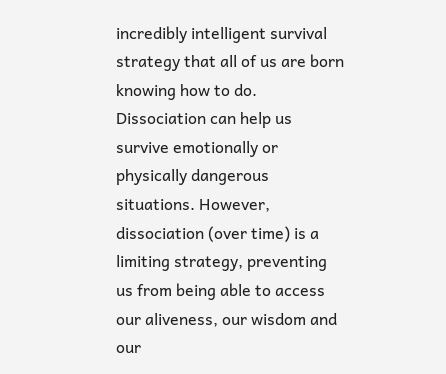incredibly intelligent survival strategy that all of us are born knowing how to do. Dissociation can help us survive emotionally or physically dangerous situations. However, dissociation (over time) is a limiting strategy, preventing us from being able to access our aliveness, our wisdom and our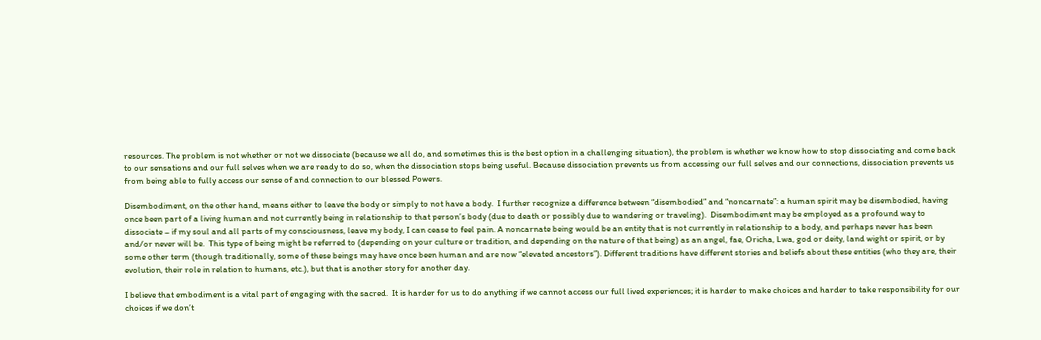resources. The problem is not whether or not we dissociate (because we all do, and sometimes this is the best option in a challenging situation), the problem is whether we know how to stop dissociating and come back to our sensations and our full selves when we are ready to do so, when the dissociation stops being useful. Because dissociation prevents us from accessing our full selves and our connections, dissociation prevents us from being able to fully access our sense of and connection to our blessed Powers.

Disembodiment, on the other hand, means either to leave the body or simply to not have a body.  I further recognize a difference between “disembodied” and “noncarnate”: a human spirit may be disembodied, having once been part of a living human and not currently being in relationship to that person’s body (due to death or possibly due to wandering or traveling).  Disembodiment may be employed as a profound way to dissociate – if my soul and all parts of my consciousness, leave my body, I can cease to feel pain. A noncarnate being would be an entity that is not currently in relationship to a body, and perhaps never has been and/or never will be.  This type of being might be referred to (depending on your culture or tradition, and depending on the nature of that being) as an angel, fae, Oricha, Lwa, god or deity, land wight or spirit, or by some other term (though traditionally, some of these beings may have once been human and are now “elevated ancestors”). Different traditions have different stories and beliefs about these entities (who they are, their evolution, their role in relation to humans, etc.), but that is another story for another day.

I believe that embodiment is a vital part of engaging with the sacred.  It is harder for us to do anything if we cannot access our full lived experiences; it is harder to make choices and harder to take responsibility for our choices if we don’t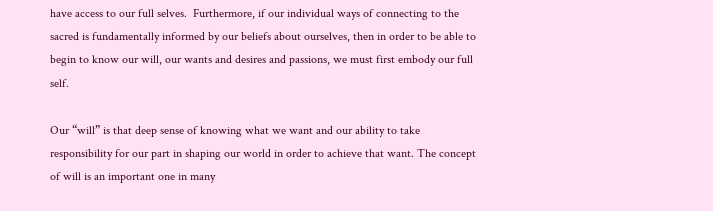have access to our full selves.  Furthermore, if our individual ways of connecting to the sacred is fundamentally informed by our beliefs about ourselves, then in order to be able to begin to know our will, our wants and desires and passions, we must first embody our full self.

Our “will” is that deep sense of knowing what we want and our ability to take responsibility for our part in shaping our world in order to achieve that want. The concept of will is an important one in many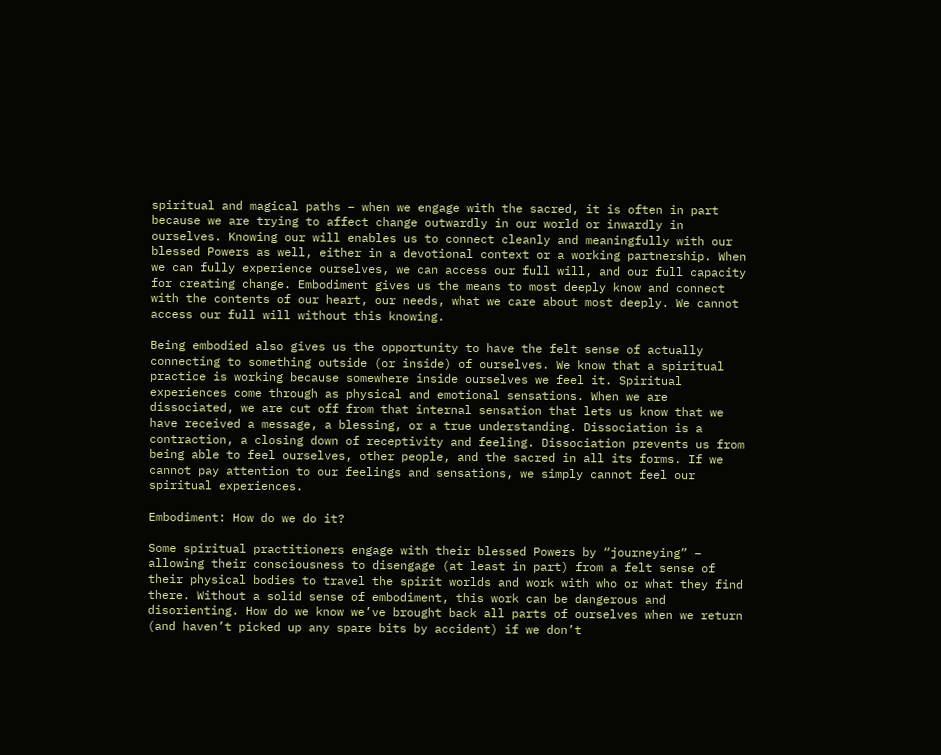spiritual and magical paths – when we engage with the sacred, it is often in part because we are trying to affect change outwardly in our world or inwardly in ourselves. Knowing our will enables us to connect cleanly and meaningfully with our blessed Powers as well, either in a devotional context or a working partnership. When we can fully experience ourselves, we can access our full will, and our full capacity for creating change. Embodiment gives us the means to most deeply know and connect with the contents of our heart, our needs, what we care about most deeply. We cannot access our full will without this knowing.

Being embodied also gives us the opportunity to have the felt sense of actually connecting to something outside (or inside) of ourselves. We know that a spiritual practice is working because somewhere inside ourselves we feel it. Spiritual experiences come through as physical and emotional sensations. When we are dissociated, we are cut off from that internal sensation that lets us know that we have received a message, a blessing, or a true understanding. Dissociation is a contraction, a closing down of receptivity and feeling. Dissociation prevents us from being able to feel ourselves, other people, and the sacred in all its forms. If we cannot pay attention to our feelings and sensations, we simply cannot feel our spiritual experiences.

Embodiment: How do we do it?

Some spiritual practitioners engage with their blessed Powers by “journeying” – allowing their consciousness to disengage (at least in part) from a felt sense of their physical bodies to travel the spirit worlds and work with who or what they find there. Without a solid sense of embodiment, this work can be dangerous and disorienting. How do we know we’ve brought back all parts of ourselves when we return (and haven’t picked up any spare bits by accident) if we don’t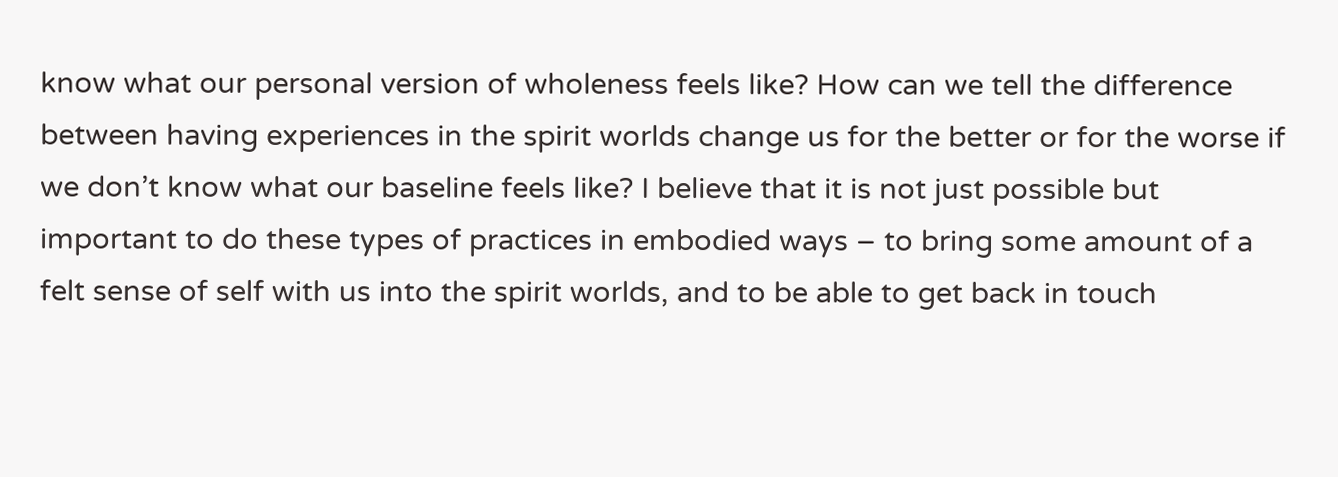know what our personal version of wholeness feels like? How can we tell the difference between having experiences in the spirit worlds change us for the better or for the worse if we don’t know what our baseline feels like? I believe that it is not just possible but important to do these types of practices in embodied ways – to bring some amount of a felt sense of self with us into the spirit worlds, and to be able to get back in touch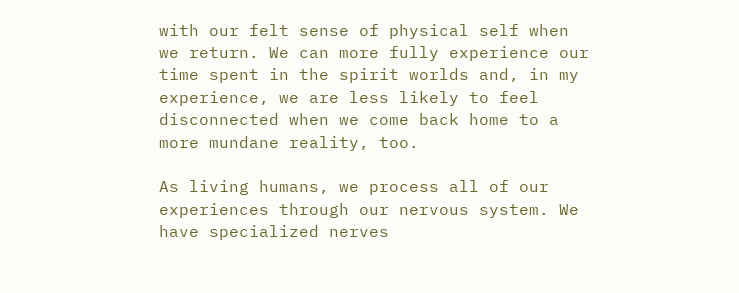with our felt sense of physical self when we return. We can more fully experience our time spent in the spirit worlds and, in my experience, we are less likely to feel disconnected when we come back home to a more mundane reality, too.

As living humans, we process all of our experiences through our nervous system. We have specialized nerves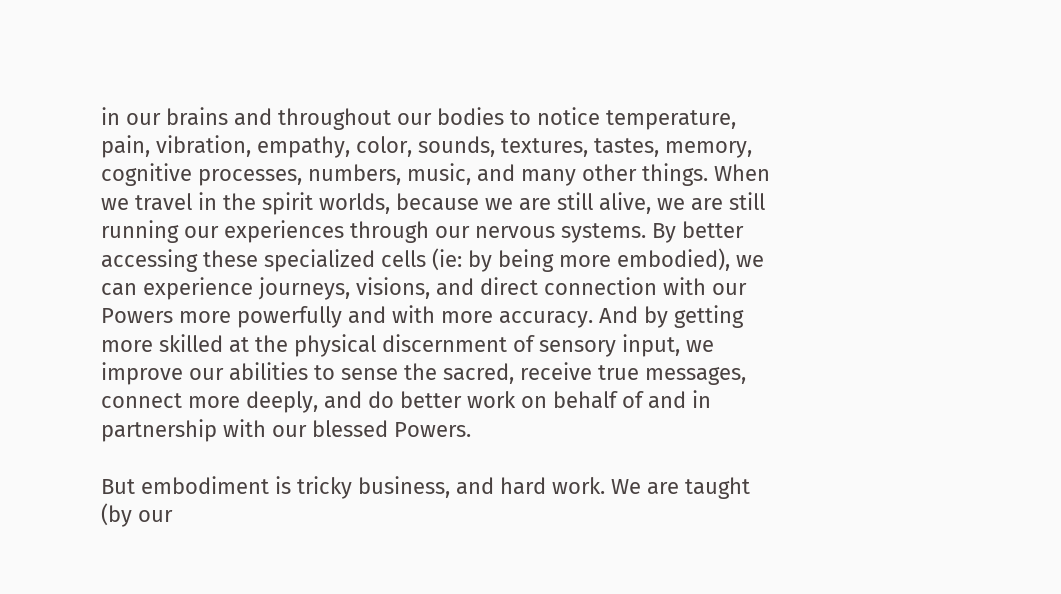in our brains and throughout our bodies to notice temperature, pain, vibration, empathy, color, sounds, textures, tastes, memory, cognitive processes, numbers, music, and many other things. When we travel in the spirit worlds, because we are still alive, we are still running our experiences through our nervous systems. By better accessing these specialized cells (ie: by being more embodied), we can experience journeys, visions, and direct connection with our Powers more powerfully and with more accuracy. And by getting more skilled at the physical discernment of sensory input, we improve our abilities to sense the sacred, receive true messages, connect more deeply, and do better work on behalf of and in partnership with our blessed Powers.

But embodiment is tricky business, and hard work. We are taught (by our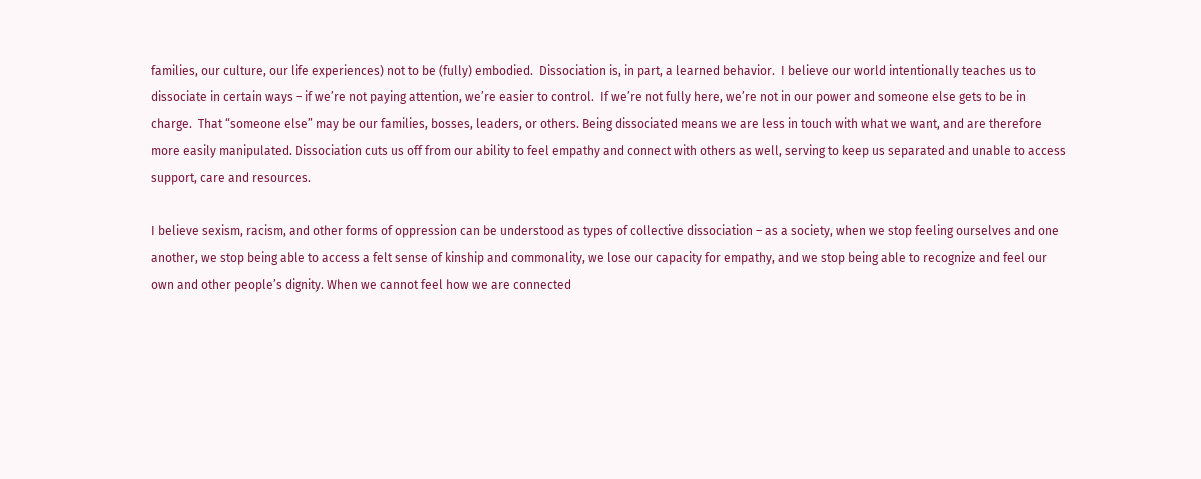families, our culture, our life experiences) not to be (fully) embodied.  Dissociation is, in part, a learned behavior.  I believe our world intentionally teaches us to dissociate in certain ways – if we’re not paying attention, we’re easier to control.  If we’re not fully here, we’re not in our power and someone else gets to be in charge.  That “someone else” may be our families, bosses, leaders, or others. Being dissociated means we are less in touch with what we want, and are therefore more easily manipulated. Dissociation cuts us off from our ability to feel empathy and connect with others as well, serving to keep us separated and unable to access support, care and resources.

I believe sexism, racism, and other forms of oppression can be understood as types of collective dissociation – as a society, when we stop feeling ourselves and one another, we stop being able to access a felt sense of kinship and commonality, we lose our capacity for empathy, and we stop being able to recognize and feel our own and other people’s dignity. When we cannot feel how we are connected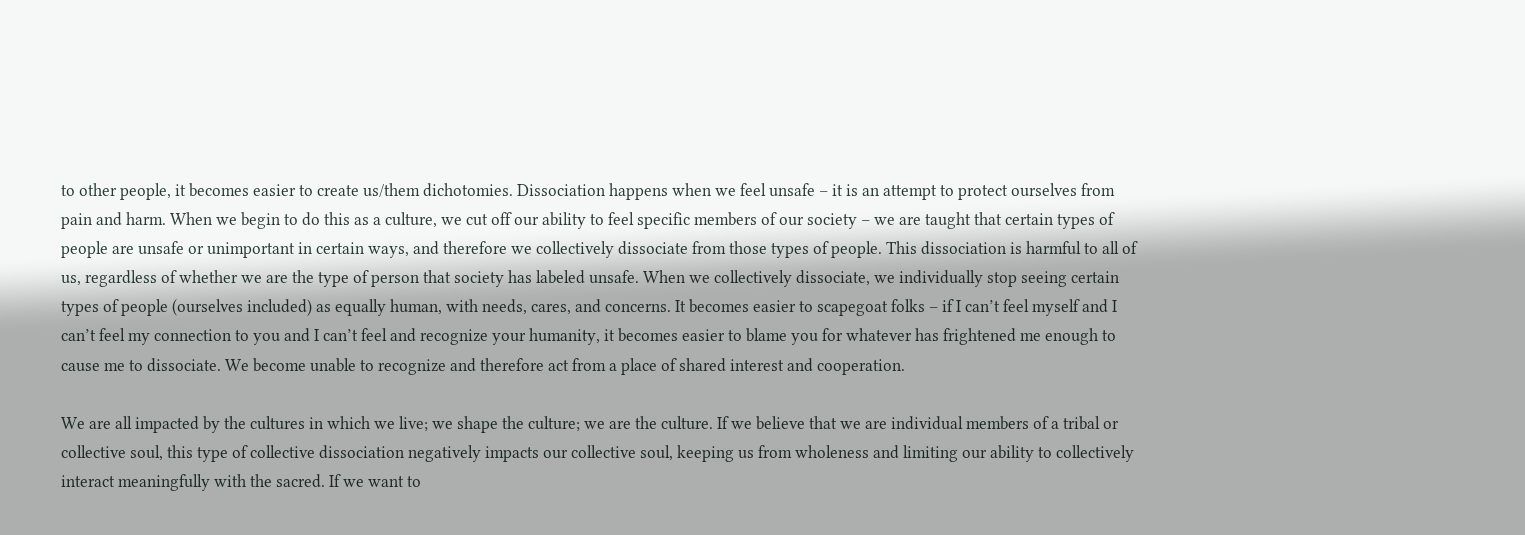to other people, it becomes easier to create us/them dichotomies. Dissociation happens when we feel unsafe – it is an attempt to protect ourselves from pain and harm. When we begin to do this as a culture, we cut off our ability to feel specific members of our society – we are taught that certain types of people are unsafe or unimportant in certain ways, and therefore we collectively dissociate from those types of people. This dissociation is harmful to all of us, regardless of whether we are the type of person that society has labeled unsafe. When we collectively dissociate, we individually stop seeing certain types of people (ourselves included) as equally human, with needs, cares, and concerns. It becomes easier to scapegoat folks – if I can’t feel myself and I can’t feel my connection to you and I can’t feel and recognize your humanity, it becomes easier to blame you for whatever has frightened me enough to cause me to dissociate. We become unable to recognize and therefore act from a place of shared interest and cooperation.

We are all impacted by the cultures in which we live; we shape the culture; we are the culture. If we believe that we are individual members of a tribal or collective soul, this type of collective dissociation negatively impacts our collective soul, keeping us from wholeness and limiting our ability to collectively interact meaningfully with the sacred. If we want to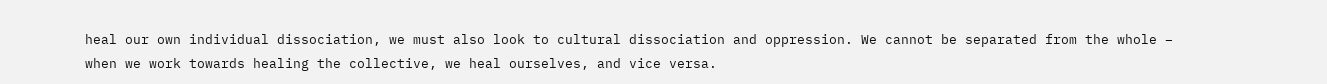heal our own individual dissociation, we must also look to cultural dissociation and oppression. We cannot be separated from the whole – when we work towards healing the collective, we heal ourselves, and vice versa.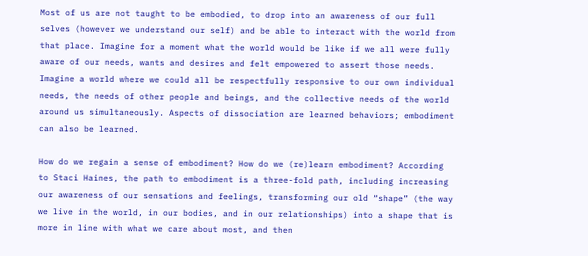Most of us are not taught to be embodied, to drop into an awareness of our full selves (however we understand our self) and be able to interact with the world from that place. Imagine for a moment what the world would be like if we all were fully aware of our needs, wants and desires and felt empowered to assert those needs. Imagine a world where we could all be respectfully responsive to our own individual needs, the needs of other people and beings, and the collective needs of the world around us simultaneously. Aspects of dissociation are learned behaviors; embodiment can also be learned.

How do we regain a sense of embodiment? How do we (re)learn embodiment? According to Staci Haines, the path to embodiment is a three-fold path, including increasing our awareness of our sensations and feelings, transforming our old “shape” (the way we live in the world, in our bodies, and in our relationships) into a shape that is more in line with what we care about most, and then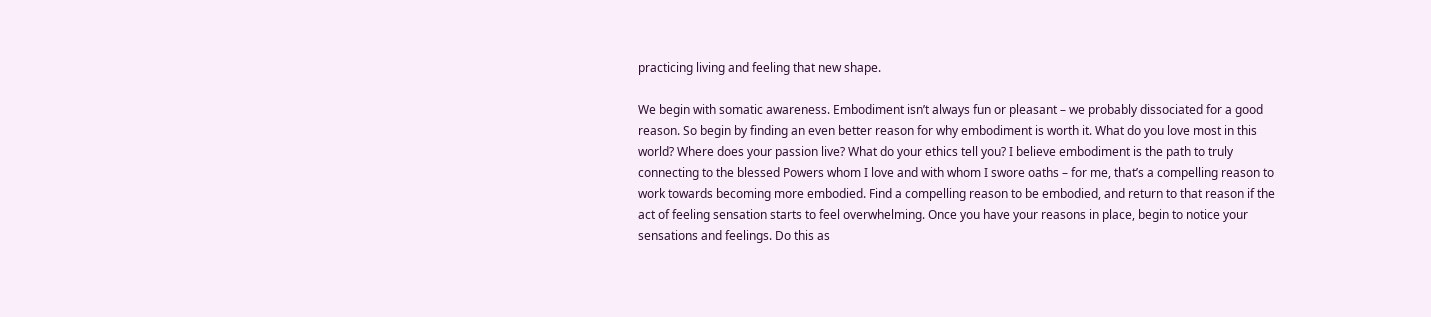practicing living and feeling that new shape.

We begin with somatic awareness. Embodiment isn’t always fun or pleasant – we probably dissociated for a good reason. So begin by finding an even better reason for why embodiment is worth it. What do you love most in this world? Where does your passion live? What do your ethics tell you? I believe embodiment is the path to truly connecting to the blessed Powers whom I love and with whom I swore oaths – for me, that’s a compelling reason to work towards becoming more embodied. Find a compelling reason to be embodied, and return to that reason if the act of feeling sensation starts to feel overwhelming. Once you have your reasons in place, begin to notice your sensations and feelings. Do this as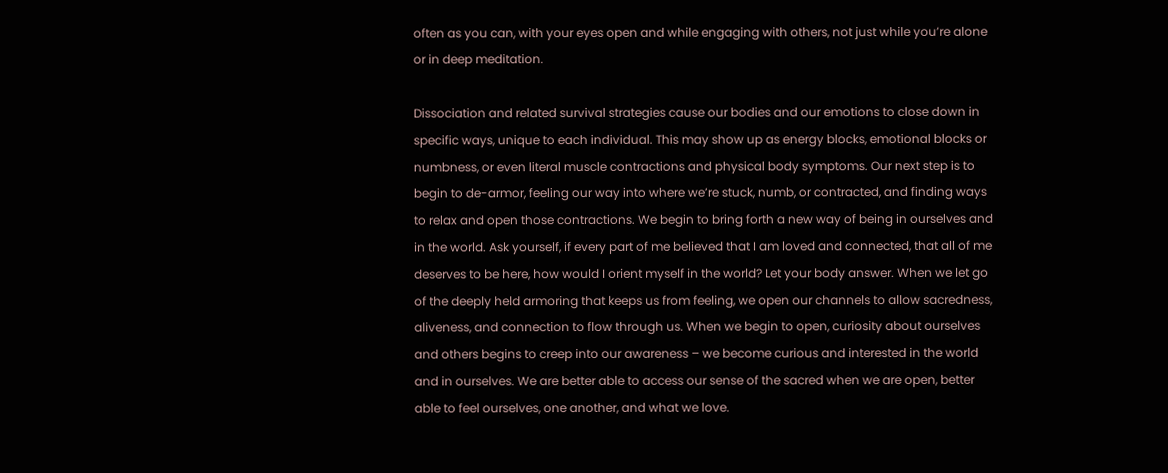often as you can, with your eyes open and while engaging with others, not just while you’re alone or in deep meditation.

Dissociation and related survival strategies cause our bodies and our emotions to close down in specific ways, unique to each individual. This may show up as energy blocks, emotional blocks or numbness, or even literal muscle contractions and physical body symptoms. Our next step is to begin to de-armor, feeling our way into where we’re stuck, numb, or contracted, and finding ways to relax and open those contractions. We begin to bring forth a new way of being in ourselves and in the world. Ask yourself, if every part of me believed that I am loved and connected, that all of me deserves to be here, how would I orient myself in the world? Let your body answer. When we let go of the deeply held armoring that keeps us from feeling, we open our channels to allow sacredness, aliveness, and connection to flow through us. When we begin to open, curiosity about ourselves and others begins to creep into our awareness – we become curious and interested in the world and in ourselves. We are better able to access our sense of the sacred when we are open, better able to feel ourselves, one another, and what we love.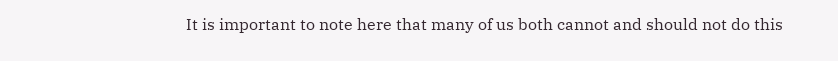It is important to note here that many of us both cannot and should not do this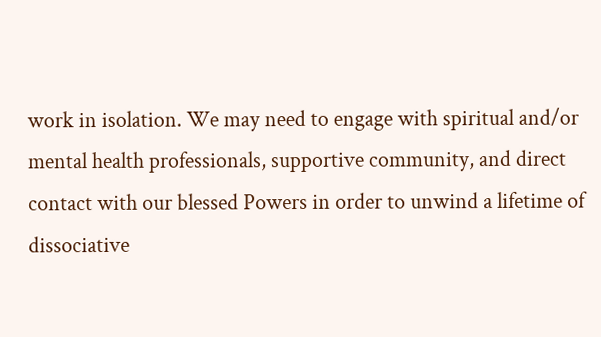work in isolation. We may need to engage with spiritual and/or mental health professionals, supportive community, and direct contact with our blessed Powers in order to unwind a lifetime of dissociative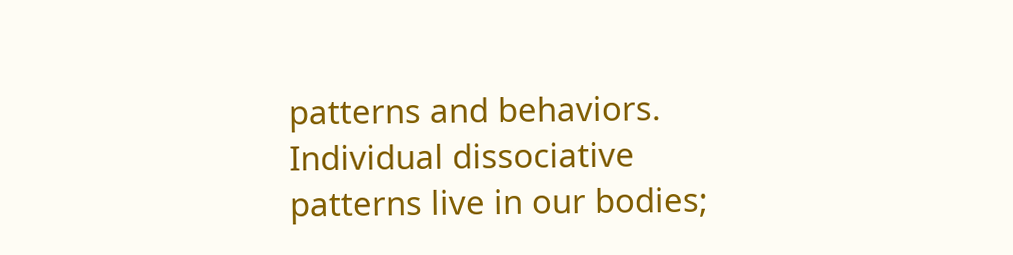patterns and behaviors. Individual dissociative patterns live in our bodies;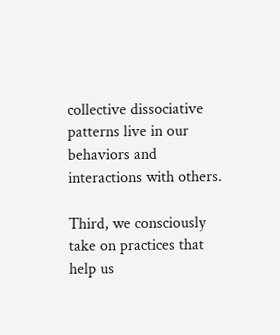collective dissociative patterns live in our behaviors and interactions with others.

Third, we consciously take on practices that help us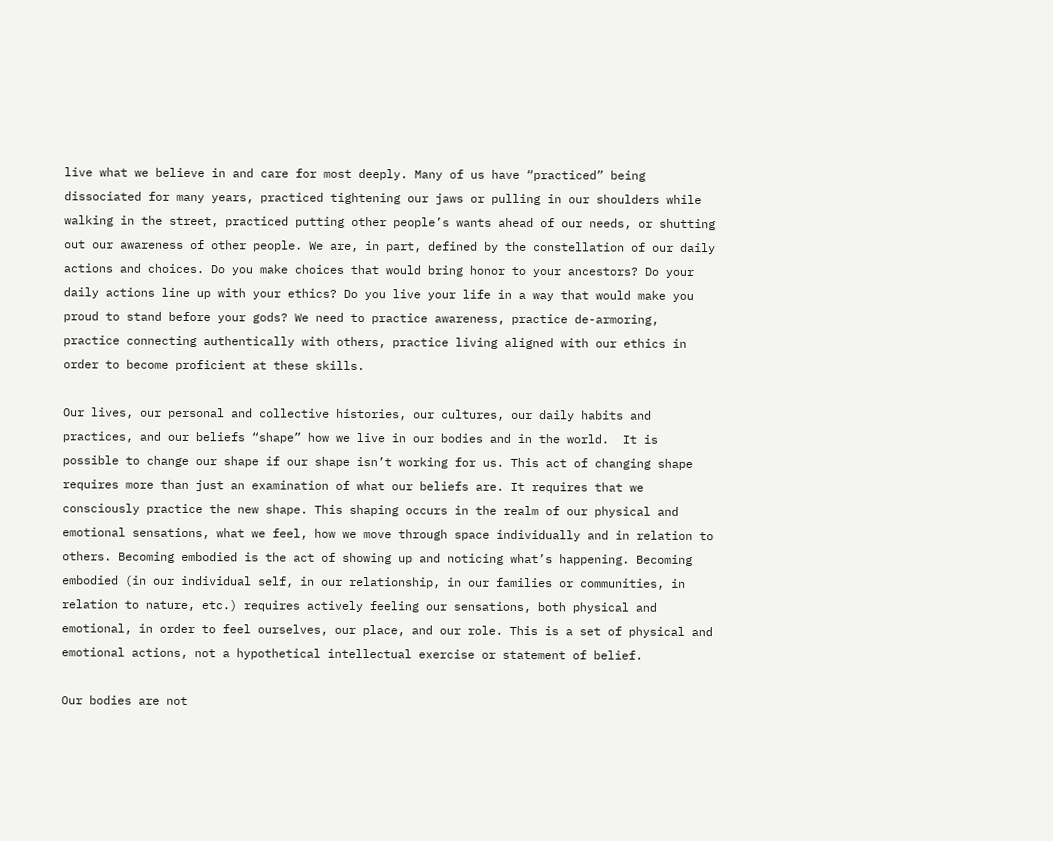live what we believe in and care for most deeply. Many of us have “practiced” being dissociated for many years, practiced tightening our jaws or pulling in our shoulders while walking in the street, practiced putting other people’s wants ahead of our needs, or shutting out our awareness of other people. We are, in part, defined by the constellation of our daily actions and choices. Do you make choices that would bring honor to your ancestors? Do your daily actions line up with your ethics? Do you live your life in a way that would make you proud to stand before your gods? We need to practice awareness, practice de-armoring, practice connecting authentically with others, practice living aligned with our ethics in order to become proficient at these skills.

Our lives, our personal and collective histories, our cultures, our daily habits and practices, and our beliefs “shape” how we live in our bodies and in the world.  It is possible to change our shape if our shape isn’t working for us. This act of changing shape requires more than just an examination of what our beliefs are. It requires that we consciously practice the new shape. This shaping occurs in the realm of our physical and emotional sensations, what we feel, how we move through space individually and in relation to others. Becoming embodied is the act of showing up and noticing what’s happening. Becoming embodied (in our individual self, in our relationship, in our families or communities, in relation to nature, etc.) requires actively feeling our sensations, both physical and emotional, in order to feel ourselves, our place, and our role. This is a set of physical and emotional actions, not a hypothetical intellectual exercise or statement of belief.

Our bodies are not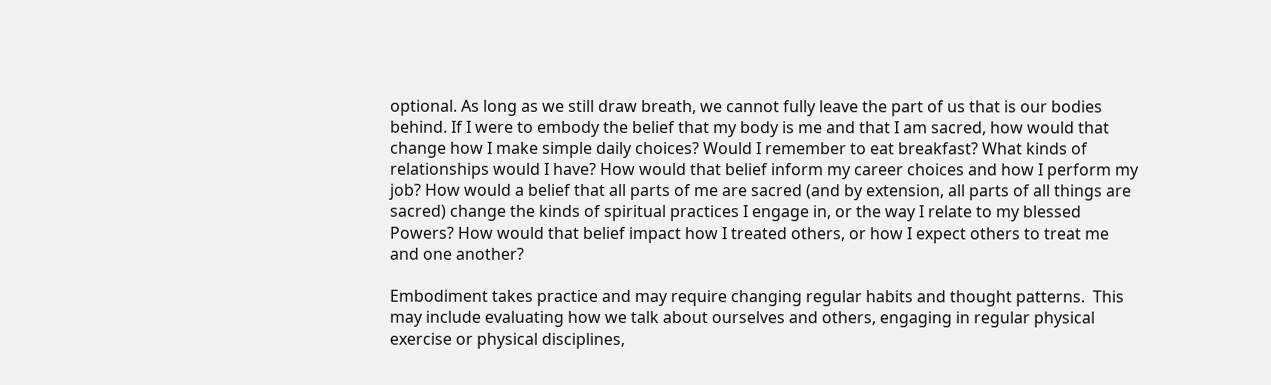optional. As long as we still draw breath, we cannot fully leave the part of us that is our bodies behind. If I were to embody the belief that my body is me and that I am sacred, how would that change how I make simple daily choices? Would I remember to eat breakfast? What kinds of relationships would I have? How would that belief inform my career choices and how I perform my job? How would a belief that all parts of me are sacred (and by extension, all parts of all things are sacred) change the kinds of spiritual practices I engage in, or the way I relate to my blessed Powers? How would that belief impact how I treated others, or how I expect others to treat me and one another?

Embodiment takes practice and may require changing regular habits and thought patterns.  This may include evaluating how we talk about ourselves and others, engaging in regular physical exercise or physical disciplines,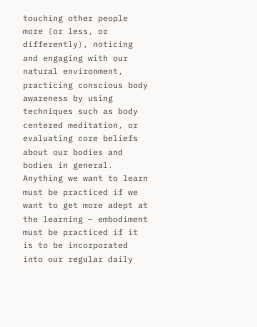touching other people more (or less, or differently), noticing and engaging with our natural environment, practicing conscious body awareness by using techniques such as body centered meditation, or evaluating core beliefs about our bodies and bodies in general. Anything we want to learn must be practiced if we want to get more adept at the learning – embodiment must be practiced if it is to be incorporated into our regular daily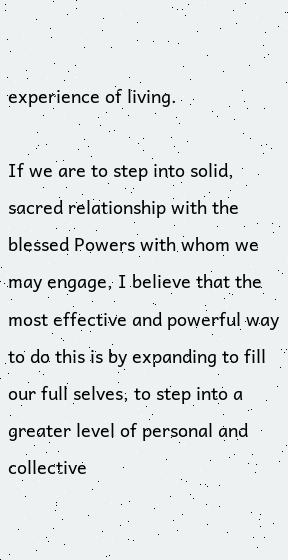experience of living.

If we are to step into solid, sacred relationship with the blessed Powers with whom we may engage, I believe that the most effective and powerful way to do this is by expanding to fill our full selves, to step into a greater level of personal and collective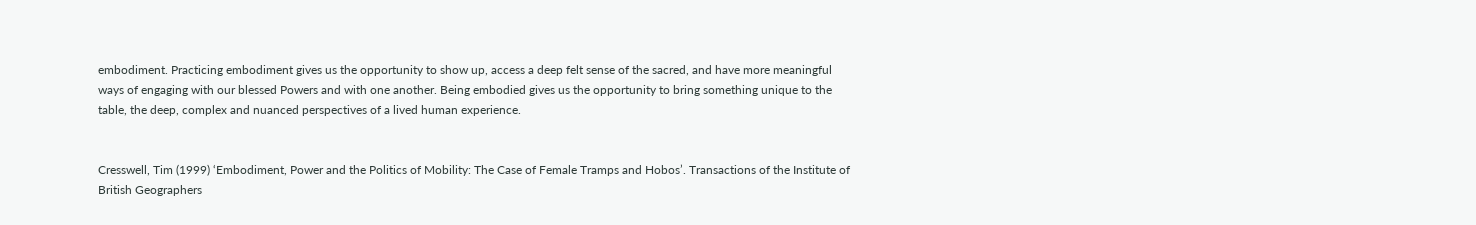embodiment. Practicing embodiment gives us the opportunity to show up, access a deep felt sense of the sacred, and have more meaningful ways of engaging with our blessed Powers and with one another. Being embodied gives us the opportunity to bring something unique to the table, the deep, complex and nuanced perspectives of a lived human experience.


Cresswell, Tim (1999) ‘Embodiment, Power and the Politics of Mobility: The Case of Female Tramps and Hobos’. Transactions of the Institute of British Geographers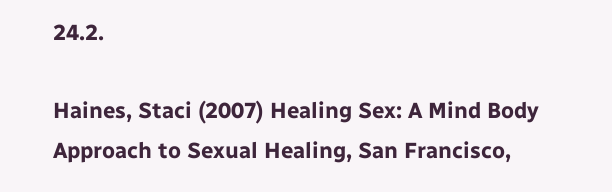24.2.

Haines, Staci (2007) Healing Sex: A Mind Body Approach to Sexual Healing, San Francisco,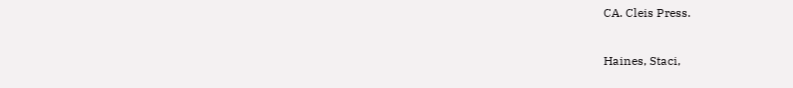CA. Cleis Press.

Haines, Staci,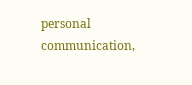personal communication,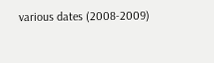various dates (2008-2009)